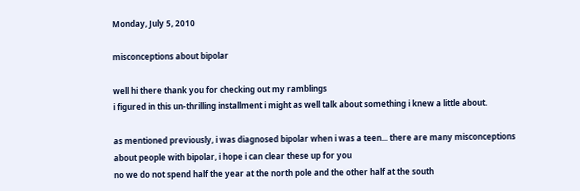Monday, July 5, 2010

misconceptions about bipolar

well hi there thank you for checking out my ramblings
i figured in this un-thrilling installment i might as well talk about something i knew a little about.

as mentioned previously, i was diagnosed bipolar when i was a teen... there are many misconceptions about people with bipolar, i hope i can clear these up for you
no we do not spend half the year at the north pole and the other half at the south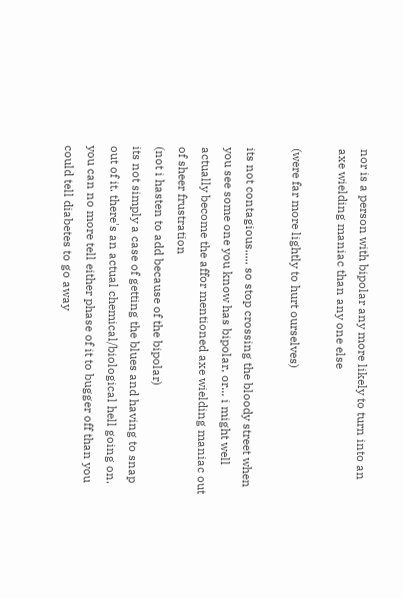nor is a person with bipolar any more likely to turn into an axe wielding maniac than any one else

(were far more lightly to hurt ourselves)

its not contagious..... so stop crossing the bloody street when you see some one you know has bipolar, or... i might well actually become the affor mentioned axe wielding maniac out of sheer frustration
(not i hasten to add because of the bipolar)
its not simply a case of getting the blues and having to snap out of it. there's an actual chemical/biological hell going on. you can no more tell either phase of it to bugger off than you could tell diabetes to go away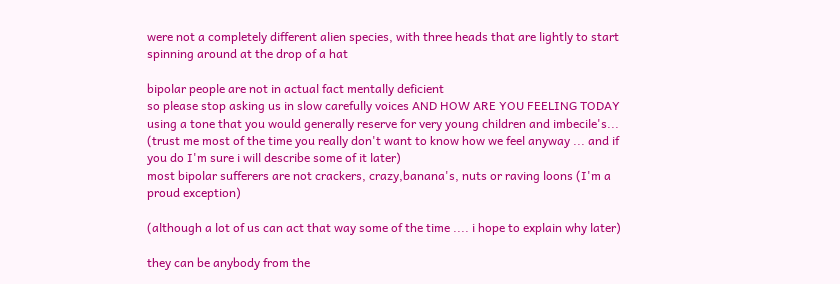were not a completely different alien species, with three heads that are lightly to start spinning around at the drop of a hat

bipolar people are not in actual fact mentally deficient
so please stop asking us in slow carefully voices AND HOW ARE YOU FEELING TODAY using a tone that you would generally reserve for very young children and imbecile's...
(trust me most of the time you really don't want to know how we feel anyway ... and if you do I'm sure i will describe some of it later)
most bipolar sufferers are not crackers, crazy,banana's, nuts or raving loons (I'm a proud exception)

(although a lot of us can act that way some of the time .... i hope to explain why later)

they can be anybody from the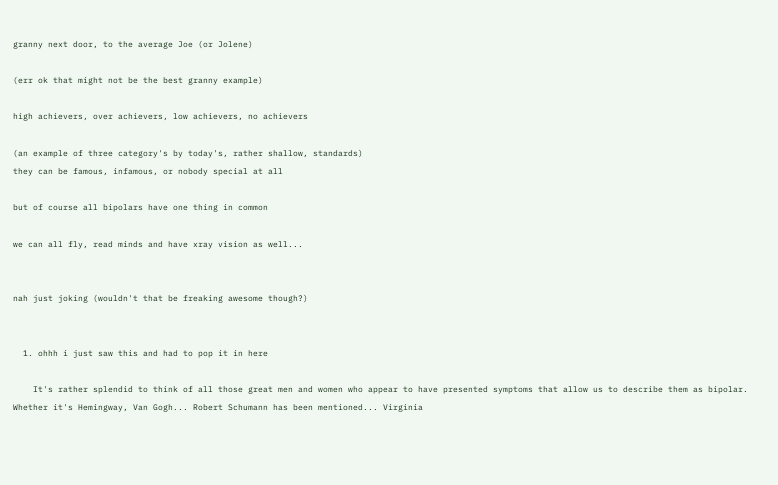granny next door, to the average Joe (or Jolene)

(err ok that might not be the best granny example)

high achievers, over achievers, low achievers, no achievers

(an example of three category's by today's, rather shallow, standards)
they can be famous, infamous, or nobody special at all

but of course all bipolars have one thing in common

we can all fly, read minds and have xray vision as well...


nah just joking (wouldn't that be freaking awesome though?)


  1. ohhh i just saw this and had to pop it in here

    It's rather splendid to think of all those great men and women who appear to have presented symptoms that allow us to describe them as bipolar. Whether it's Hemingway, Van Gogh... Robert Schumann has been mentioned... Virginia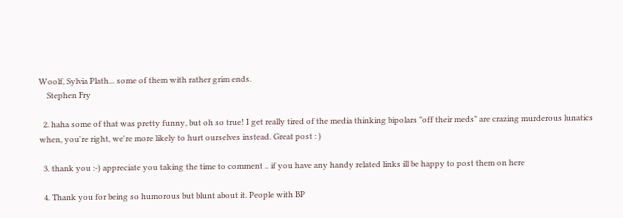Woolf, Sylvia Plath... some of them with rather grim ends.
    Stephen Fry

  2. haha some of that was pretty funny, but oh so true! I get really tired of the media thinking bipolars "off their meds" are crazing murderous lunatics when, you're right, we're more likely to hurt ourselves instead. Great post : )

  3. thank you :-) appreciate you taking the time to comment .. if you have any handy related links ill be happy to post them on here

  4. Thank you for being so humorous but blunt about it. People with BP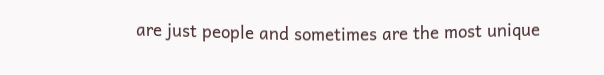are just people and sometimes are the most unique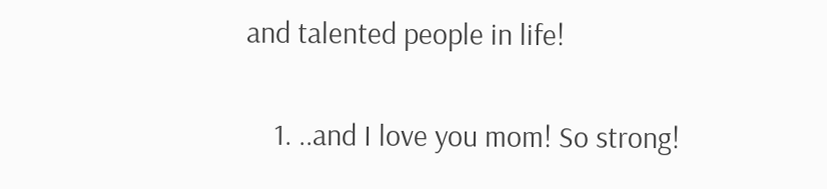and talented people in life!

    1. ..and I love you mom! So strong!